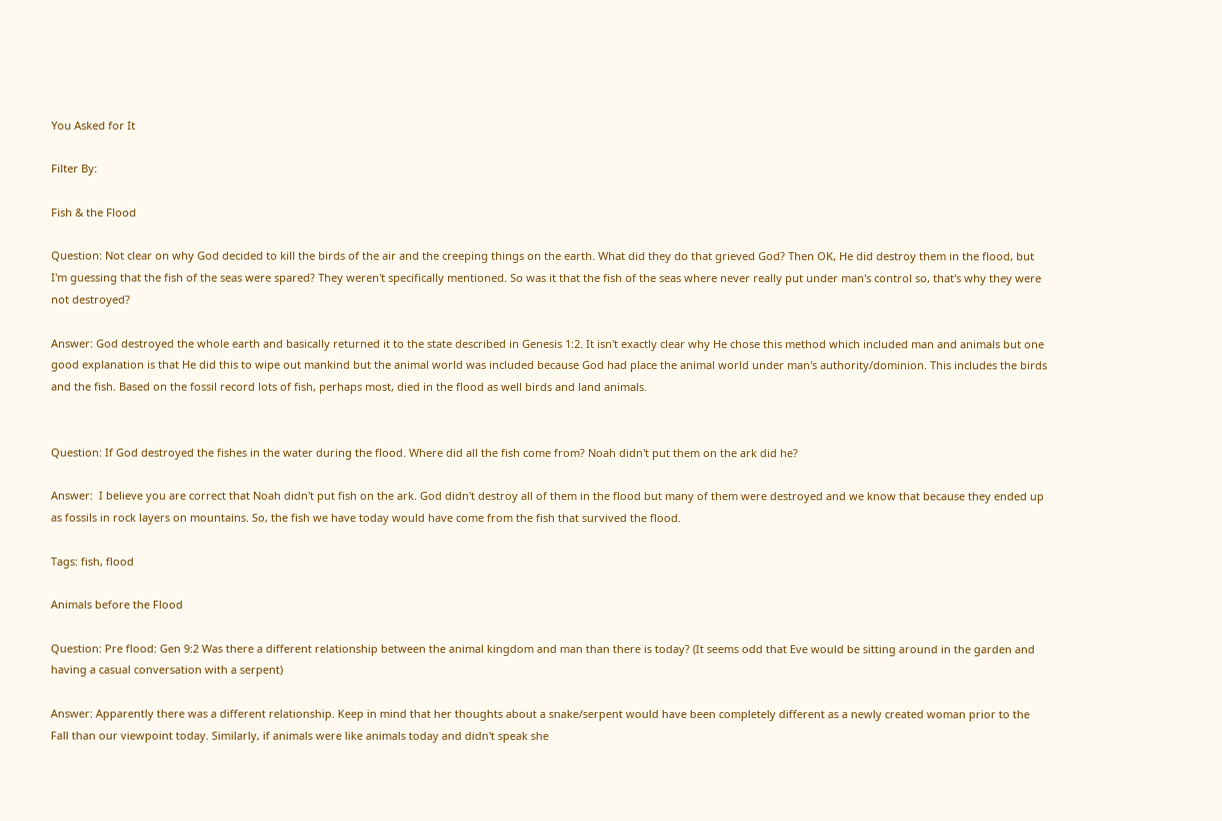You Asked for It

Filter By:

Fish & the Flood

Question: Not clear on why God decided to kill the birds of the air and the creeping things on the earth. What did they do that grieved God? Then OK, He did destroy them in the flood, but I'm guessing that the fish of the seas were spared? They weren't specifically mentioned. So was it that the fish of the seas where never really put under man's control so, that's why they were not destroyed?

Answer: God destroyed the whole earth and basically returned it to the state described in Genesis 1:2. It isn't exactly clear why He chose this method which included man and animals but one good explanation is that He did this to wipe out mankind but the animal world was included because God had place the animal world under man's authority/dominion. This includes the birds and the fish. Based on the fossil record lots of fish, perhaps most, died in the flood as well birds and land animals.


Question: If God destroyed the fishes in the water during the flood. Where did all the fish come from? Noah didn't put them on the ark did he?

Answer:  I believe you are correct that Noah didn't put fish on the ark. God didn't destroy all of them in the flood but many of them were destroyed and we know that because they ended up as fossils in rock layers on mountains. So, the fish we have today would have come from the fish that survived the flood.

Tags: fish, flood

Animals before the Flood

Question: Pre flood: Gen 9:2 Was there a different relationship between the animal kingdom and man than there is today? (It seems odd that Eve would be sitting around in the garden and having a casual conversation with a serpent)

Answer: Apparently there was a different relationship. Keep in mind that her thoughts about a snake/serpent would have been completely different as a newly created woman prior to the Fall than our viewpoint today. Similarly, if animals were like animals today and didn't speak she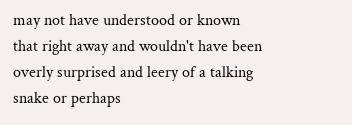may not have understood or known that right away and wouldn't have been overly surprised and leery of a talking snake or perhaps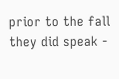prior to the fall they did speak -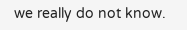we really do not know.